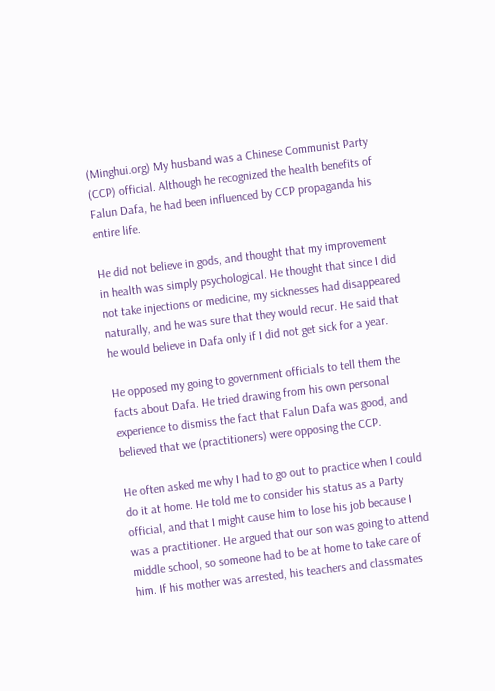(Minghui.org) My husband was a Chinese Communist Party (CCP) official. Although he recognized the health benefits of Falun Dafa, he had been influenced by CCP propaganda his entire life.

He did not believe in gods, and thought that my improvement in health was simply psychological. He thought that since I did not take injections or medicine, my sicknesses had disappeared naturally, and he was sure that they would recur. He said that he would believe in Dafa only if I did not get sick for a year.

He opposed my going to government officials to tell them the facts about Dafa. He tried drawing from his own personal experience to dismiss the fact that Falun Dafa was good, and believed that we (practitioners) were opposing the CCP.

He often asked me why I had to go out to practice when I could do it at home. He told me to consider his status as a Party official, and that I might cause him to lose his job because I was a practitioner. He argued that our son was going to attend middle school, so someone had to be at home to take care of him. If his mother was arrested, his teachers and classmates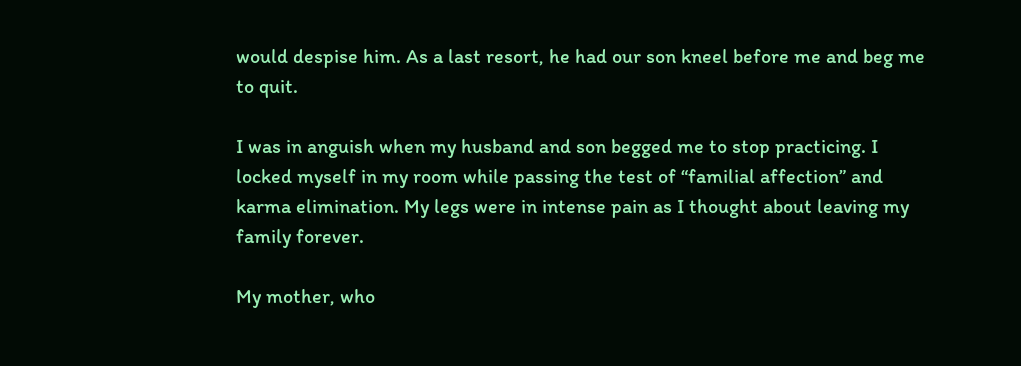would despise him. As a last resort, he had our son kneel before me and beg me to quit.

I was in anguish when my husband and son begged me to stop practicing. I locked myself in my room while passing the test of “familial affection” and karma elimination. My legs were in intense pain as I thought about leaving my family forever.

My mother, who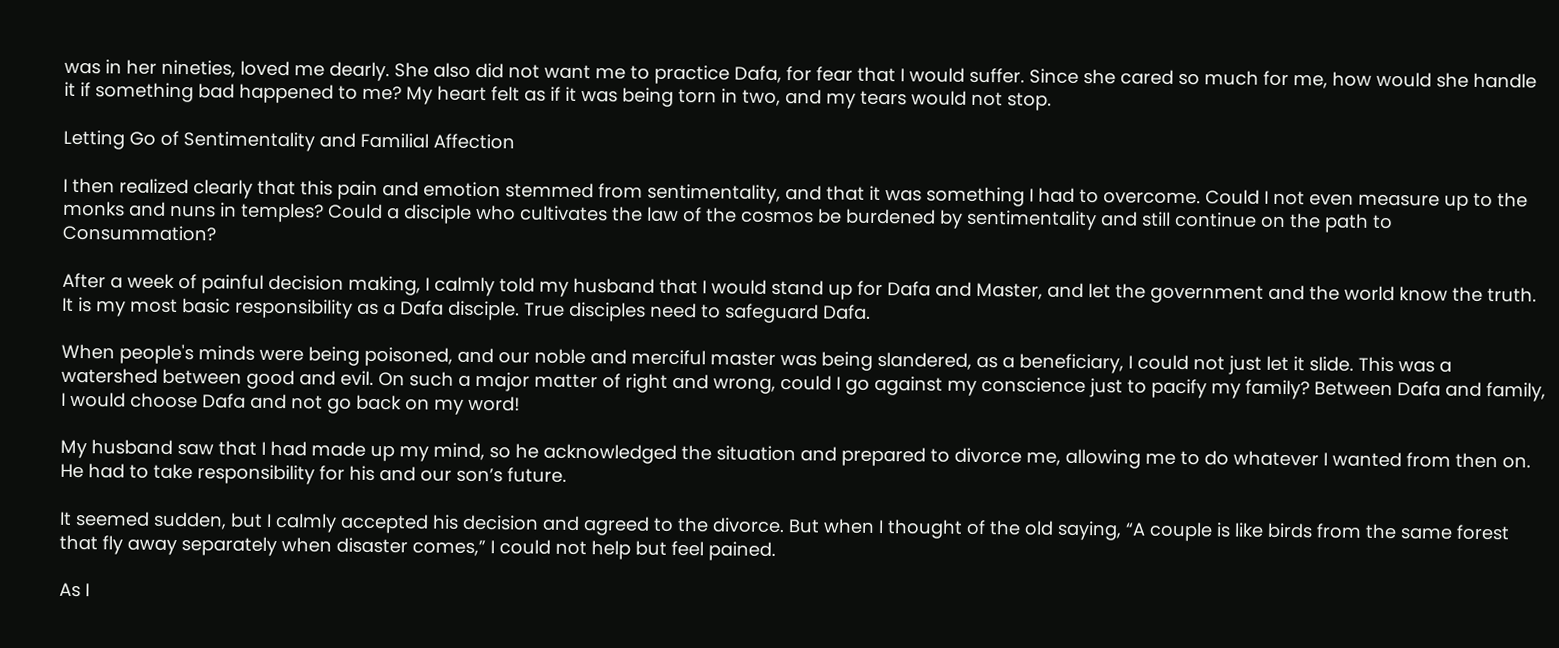was in her nineties, loved me dearly. She also did not want me to practice Dafa, for fear that I would suffer. Since she cared so much for me, how would she handle it if something bad happened to me? My heart felt as if it was being torn in two, and my tears would not stop.

Letting Go of Sentimentality and Familial Affection

I then realized clearly that this pain and emotion stemmed from sentimentality, and that it was something I had to overcome. Could I not even measure up to the monks and nuns in temples? Could a disciple who cultivates the law of the cosmos be burdened by sentimentality and still continue on the path to Consummation?

After a week of painful decision making, I calmly told my husband that I would stand up for Dafa and Master, and let the government and the world know the truth. It is my most basic responsibility as a Dafa disciple. True disciples need to safeguard Dafa.

When people's minds were being poisoned, and our noble and merciful master was being slandered, as a beneficiary, I could not just let it slide. This was a watershed between good and evil. On such a major matter of right and wrong, could I go against my conscience just to pacify my family? Between Dafa and family, I would choose Dafa and not go back on my word!

My husband saw that I had made up my mind, so he acknowledged the situation and prepared to divorce me, allowing me to do whatever I wanted from then on. He had to take responsibility for his and our son’s future.

It seemed sudden, but I calmly accepted his decision and agreed to the divorce. But when I thought of the old saying, “A couple is like birds from the same forest that fly away separately when disaster comes,” I could not help but feel pained.

As I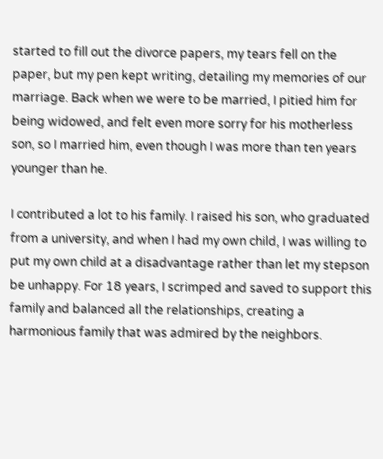started to fill out the divorce papers, my tears fell on the paper, but my pen kept writing, detailing my memories of our marriage. Back when we were to be married, I pitied him for being widowed, and felt even more sorry for his motherless son, so I married him, even though I was more than ten years younger than he.

I contributed a lot to his family. I raised his son, who graduated from a university, and when I had my own child, I was willing to put my own child at a disadvantage rather than let my stepson be unhappy. For 18 years, I scrimped and saved to support this family and balanced all the relationships, creating a harmonious family that was admired by the neighbors.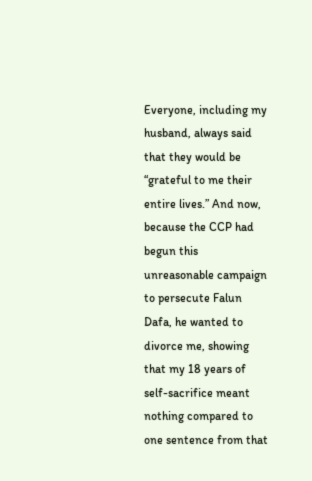Everyone, including my husband, always said that they would be “grateful to me their entire lives.” And now, because the CCP had begun this unreasonable campaign to persecute Falun Dafa, he wanted to divorce me, showing that my 18 years of self-sacrifice meant nothing compared to one sentence from that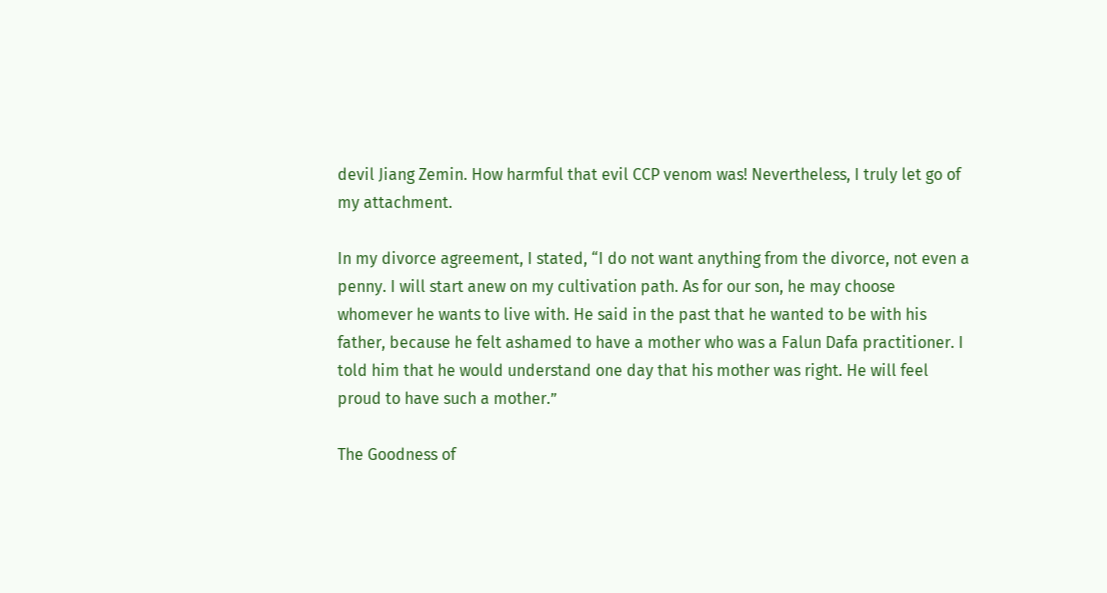devil Jiang Zemin. How harmful that evil CCP venom was! Nevertheless, I truly let go of my attachment.

In my divorce agreement, I stated, “I do not want anything from the divorce, not even a penny. I will start anew on my cultivation path. As for our son, he may choose whomever he wants to live with. He said in the past that he wanted to be with his father, because he felt ashamed to have a mother who was a Falun Dafa practitioner. I told him that he would understand one day that his mother was right. He will feel proud to have such a mother.”

The Goodness of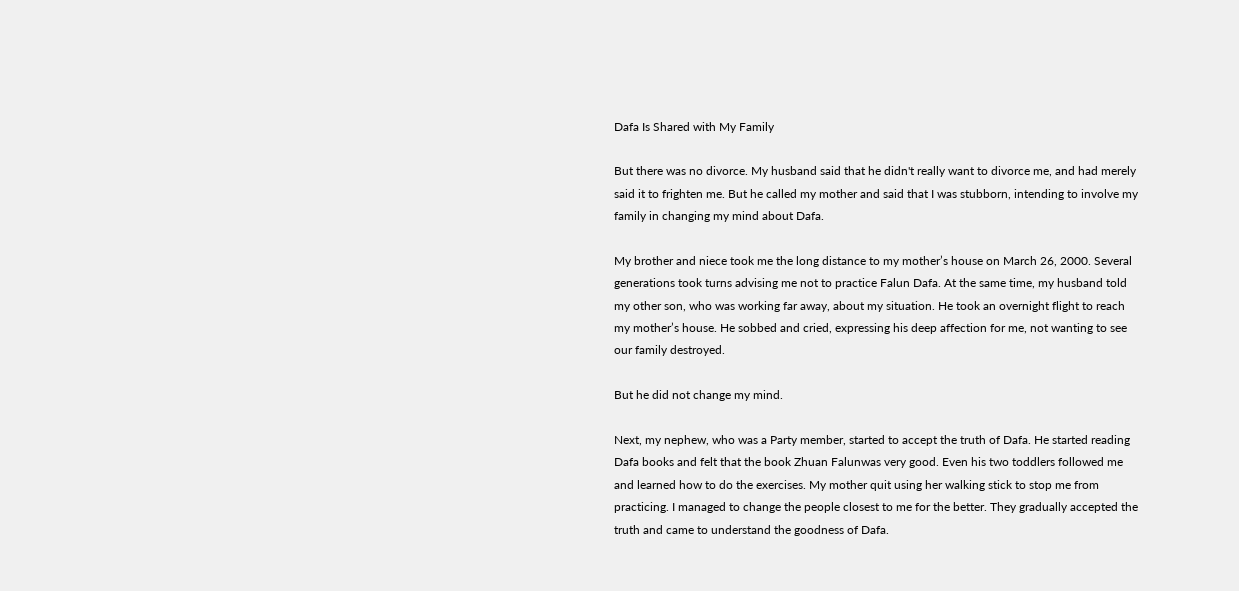Dafa Is Shared with My Family

But there was no divorce. My husband said that he didn't really want to divorce me, and had merely said it to frighten me. But he called my mother and said that I was stubborn, intending to involve my family in changing my mind about Dafa.

My brother and niece took me the long distance to my mother’s house on March 26, 2000. Several generations took turns advising me not to practice Falun Dafa. At the same time, my husband told my other son, who was working far away, about my situation. He took an overnight flight to reach my mother’s house. He sobbed and cried, expressing his deep affection for me, not wanting to see our family destroyed.

But he did not change my mind.

Next, my nephew, who was a Party member, started to accept the truth of Dafa. He started reading Dafa books and felt that the book Zhuan Falunwas very good. Even his two toddlers followed me and learned how to do the exercises. My mother quit using her walking stick to stop me from practicing. I managed to change the people closest to me for the better. They gradually accepted the truth and came to understand the goodness of Dafa.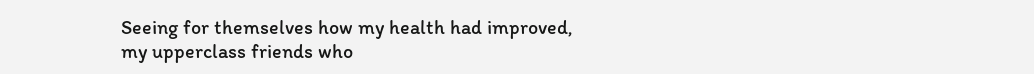Seeing for themselves how my health had improved, my upperclass friends who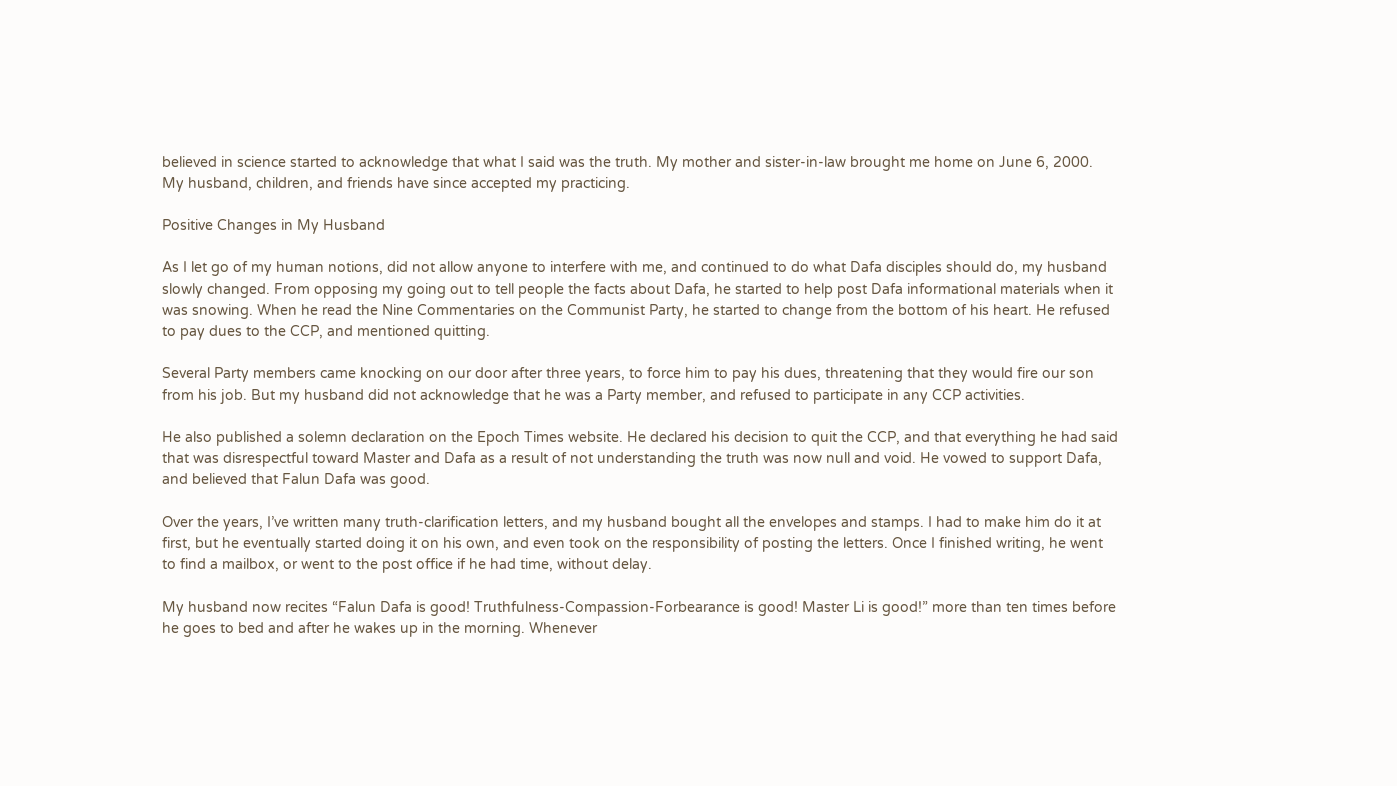believed in science started to acknowledge that what I said was the truth. My mother and sister-in-law brought me home on June 6, 2000. My husband, children, and friends have since accepted my practicing.

Positive Changes in My Husband

As I let go of my human notions, did not allow anyone to interfere with me, and continued to do what Dafa disciples should do, my husband slowly changed. From opposing my going out to tell people the facts about Dafa, he started to help post Dafa informational materials when it was snowing. When he read the Nine Commentaries on the Communist Party, he started to change from the bottom of his heart. He refused to pay dues to the CCP, and mentioned quitting.

Several Party members came knocking on our door after three years, to force him to pay his dues, threatening that they would fire our son from his job. But my husband did not acknowledge that he was a Party member, and refused to participate in any CCP activities.

He also published a solemn declaration on the Epoch Times website. He declared his decision to quit the CCP, and that everything he had said that was disrespectful toward Master and Dafa as a result of not understanding the truth was now null and void. He vowed to support Dafa, and believed that Falun Dafa was good.

Over the years, I’ve written many truth-clarification letters, and my husband bought all the envelopes and stamps. I had to make him do it at first, but he eventually started doing it on his own, and even took on the responsibility of posting the letters. Once I finished writing, he went to find a mailbox, or went to the post office if he had time, without delay.

My husband now recites “Falun Dafa is good! Truthfulness-Compassion-Forbearance is good! Master Li is good!” more than ten times before he goes to bed and after he wakes up in the morning. Whenever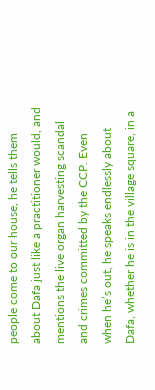people come to our house, he tells them about Dafa just like a practitioner would, and mentions the live organ harvesting scandal and crimes committed by the CCP. Even when he’s out, he speaks endlessly about Dafa, whether he is in the village square, in a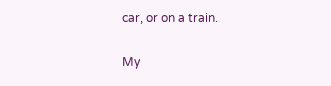car, or on a train.

My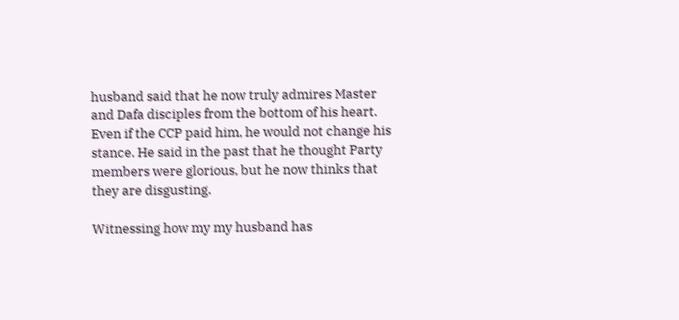husband said that he now truly admires Master and Dafa disciples from the bottom of his heart. Even if the CCP paid him, he would not change his stance. He said in the past that he thought Party members were glorious, but he now thinks that they are disgusting.

Witnessing how my my husband has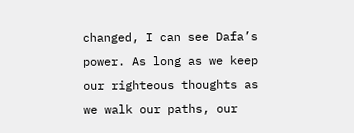changed, I can see Dafa’s power. As long as we keep our righteous thoughts as we walk our paths, our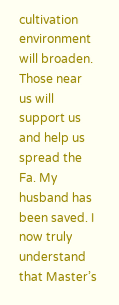cultivation environment will broaden. Those near us will support us and help us spread the Fa. My husband has been saved. I now truly understand that Master’s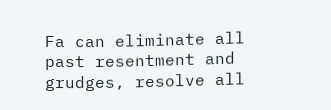Fa can eliminate all past resentment and grudges, resolve all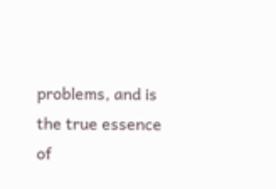problems, and is the true essence of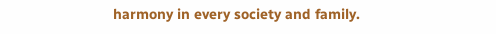harmony in every society and family.